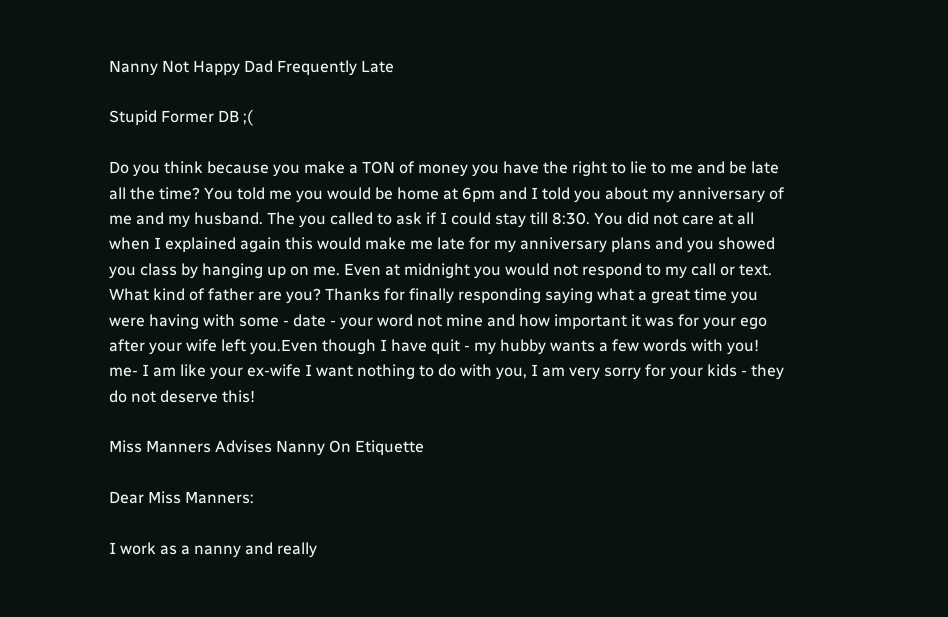Nanny Not Happy Dad Frequently Late

Stupid Former DB ;(

Do you think because you make a TON of money you have the right to lie to me and be late all the time? You told me you would be home at 6pm and I told you about my anniversary of me and my husband. The you called to ask if I could stay till 8:30. You did not care at all when I explained again this would make me late for my anniversary plans and you showed you class by hanging up on me. Even at midnight you would not respond to my call or text. What kind of father are you? Thanks for finally responding saying what a great time you were having with some - date - your word not mine and how important it was for your ego after your wife left you.Even though I have quit - my hubby wants a few words with you! me- I am like your ex-wife I want nothing to do with you, I am very sorry for your kids - they do not deserve this!

Miss Manners Advises Nanny On Etiquette

Dear Miss Manners:

I work as a nanny and really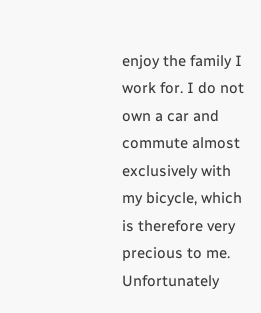enjoy the family I work for. I do not own a car and commute almost exclusively with my bicycle, which is therefore very precious to me. Unfortunately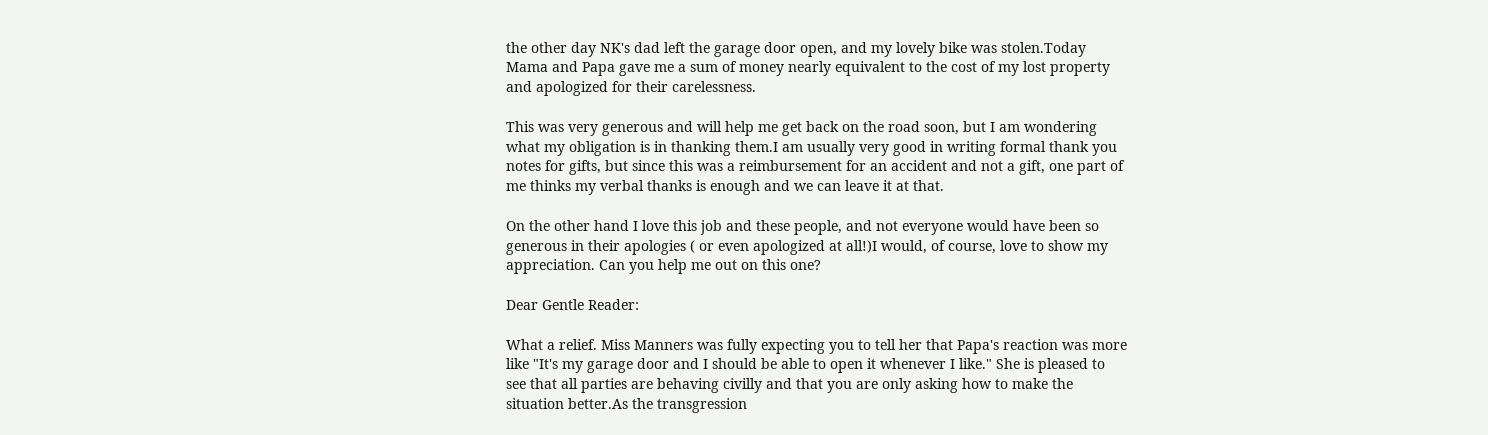the other day NK's dad left the garage door open, and my lovely bike was stolen.Today Mama and Papa gave me a sum of money nearly equivalent to the cost of my lost property and apologized for their carelessness.

This was very generous and will help me get back on the road soon, but I am wondering what my obligation is in thanking them.I am usually very good in writing formal thank you notes for gifts, but since this was a reimbursement for an accident and not a gift, one part of me thinks my verbal thanks is enough and we can leave it at that.

On the other hand I love this job and these people, and not everyone would have been so generous in their apologies ( or even apologized at all!)I would, of course, love to show my appreciation. Can you help me out on this one?

Dear Gentle Reader:

What a relief. Miss Manners was fully expecting you to tell her that Papa's reaction was more like "It's my garage door and I should be able to open it whenever I like." She is pleased to see that all parties are behaving civilly and that you are only asking how to make the situation better.As the transgression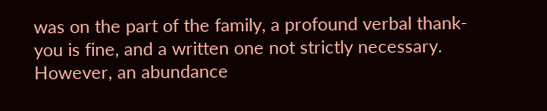was on the part of the family, a profound verbal thank-you is fine, and a written one not strictly necessary. However, an abundance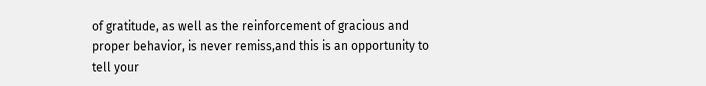of gratitude, as well as the reinforcement of gracious and proper behavior, is never remiss,and this is an opportunity to tell your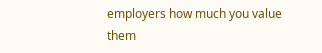employers how much you value them